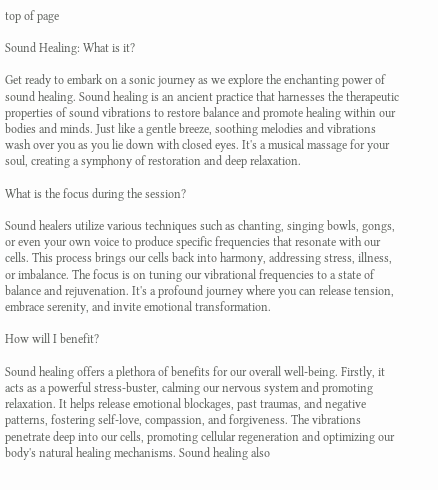top of page

Sound Healing: What is it?

Get ready to embark on a sonic journey as we explore the enchanting power of sound healing. Sound healing is an ancient practice that harnesses the therapeutic properties of sound vibrations to restore balance and promote healing within our bodies and minds. Just like a gentle breeze, soothing melodies and vibrations wash over you as you lie down with closed eyes. It's a musical massage for your soul, creating a symphony of restoration and deep relaxation.

What is the focus during the session?

Sound healers utilize various techniques such as chanting, singing bowls, gongs, or even your own voice to produce specific frequencies that resonate with our cells. This process brings our cells back into harmony, addressing stress, illness, or imbalance. The focus is on tuning our vibrational frequencies to a state of balance and rejuvenation. It's a profound journey where you can release tension, embrace serenity, and invite emotional transformation.

How will I benefit?

Sound healing offers a plethora of benefits for our overall well-being. Firstly, it acts as a powerful stress-buster, calming our nervous system and promoting relaxation. It helps release emotional blockages, past traumas, and negative patterns, fostering self-love, compassion, and forgiveness. The vibrations penetrate deep into our cells, promoting cellular regeneration and optimizing our body's natural healing mechanisms. Sound healing also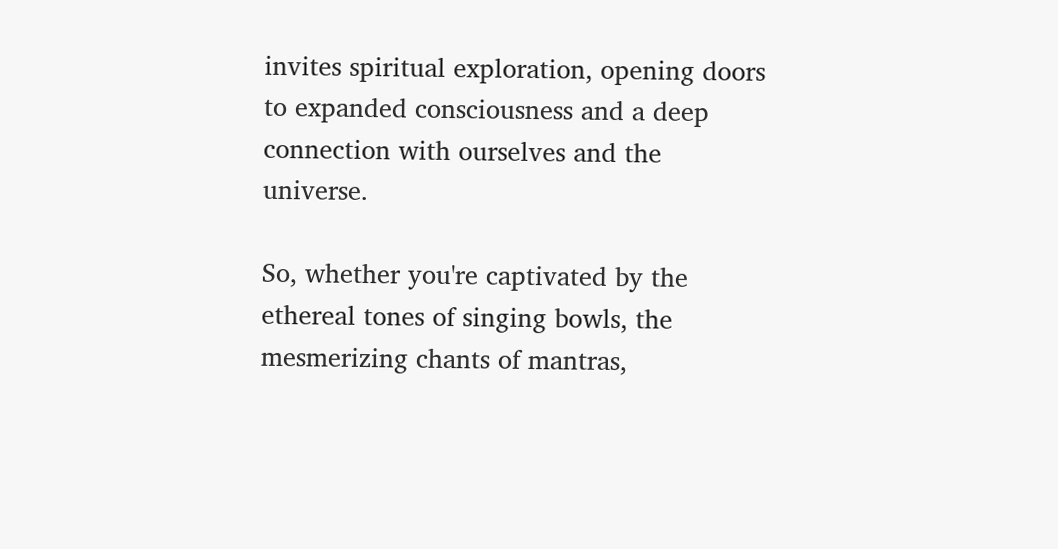invites spiritual exploration, opening doors to expanded consciousness and a deep connection with ourselves and the universe.

So, whether you're captivated by the ethereal tones of singing bowls, the mesmerizing chants of mantras,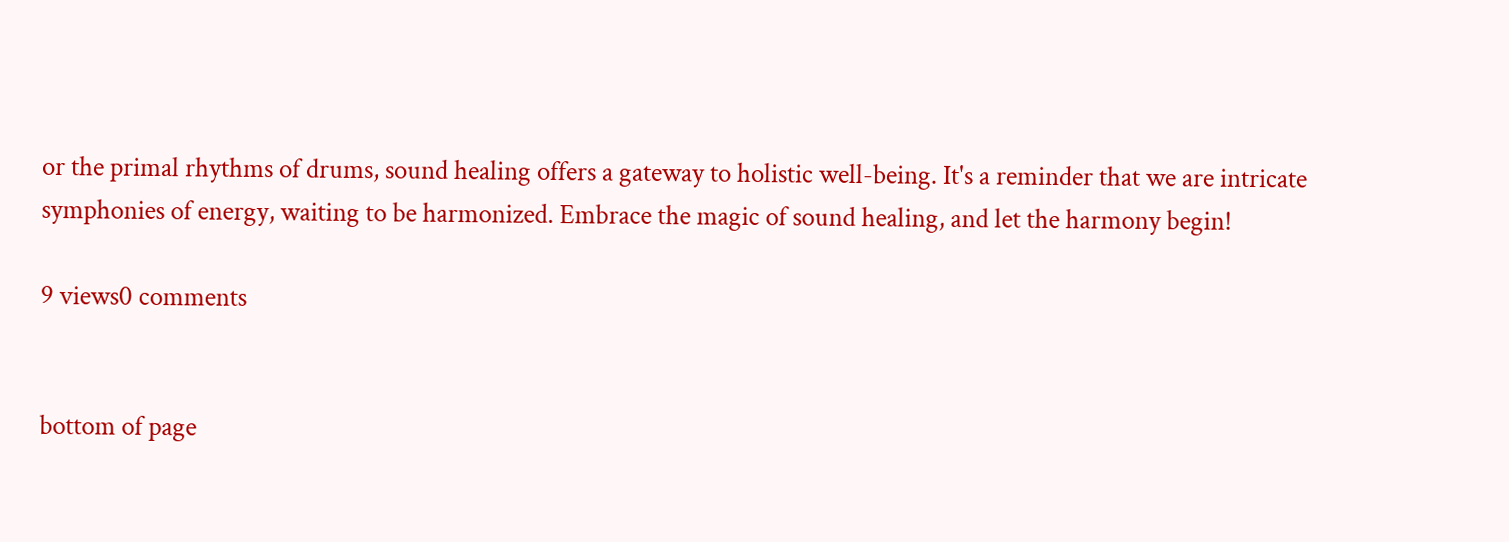or the primal rhythms of drums, sound healing offers a gateway to holistic well-being. It's a reminder that we are intricate symphonies of energy, waiting to be harmonized. Embrace the magic of sound healing, and let the harmony begin!

9 views0 comments


bottom of page